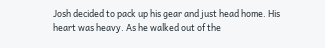Josh decided to pack up his gear and just head home. His heart was heavy. As he walked out of the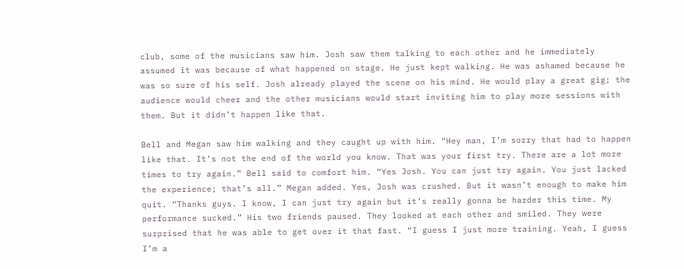club, some of the musicians saw him. Josh saw them talking to each other and he immediately assumed it was because of what happened on stage. He just kept walking. He was ashamed because he was so sure of his self. Josh already played the scene on his mind. He would play a great gig; the audience would cheer and the other musicians would start inviting him to play more sessions with them. But it didn’t happen like that.

Bell and Megan saw him walking and they caught up with him. “Hey man, I’m sorry that had to happen like that. It’s not the end of the world you know. That was your first try. There are a lot more times to try again.” Bell said to comfort him. “Yes Josh. You can just try again. You just lacked the experience; that’s all.” Megan added. Yes, Josh was crushed. But it wasn’t enough to make him quit. “Thanks guys. I know, I can just try again but it’s really gonna be harder this time. My performance sucked.” His two friends paused. They looked at each other and smiled. They were surprised that he was able to get over it that fast. “I guess I just more training. Yeah, I guess I’m a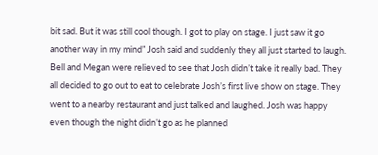bit sad. But it was still cool though. I got to play on stage. I just saw it go another way in my mind” Josh said and suddenly they all just started to laugh. Bell and Megan were relieved to see that Josh didn’t take it really bad. They all decided to go out to eat to celebrate Josh’s first live show on stage. They went to a nearby restaurant and just talked and laughed. Josh was happy even though the night didn’t go as he planned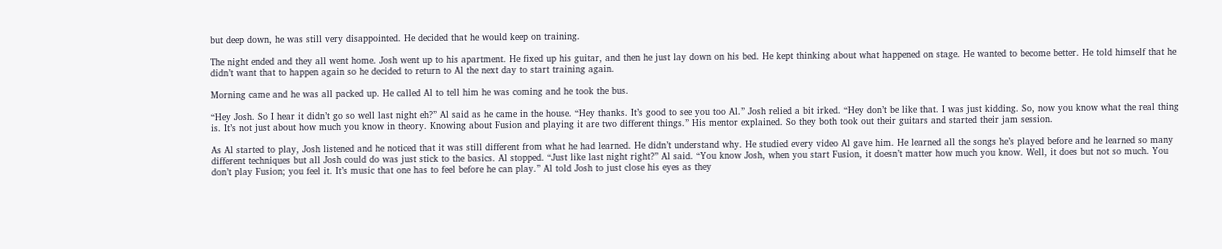but deep down, he was still very disappointed. He decided that he would keep on training.

The night ended and they all went home. Josh went up to his apartment. He fixed up his guitar, and then he just lay down on his bed. He kept thinking about what happened on stage. He wanted to become better. He told himself that he didn’t want that to happen again so he decided to return to Al the next day to start training again.

Morning came and he was all packed up. He called Al to tell him he was coming and he took the bus.

“Hey Josh. So I hear it didn’t go so well last night eh?” Al said as he came in the house. “Hey thanks. It’s good to see you too Al.” Josh relied a bit irked. “Hey don’t be like that. I was just kidding. So, now you know what the real thing is. It’s not just about how much you know in theory. Knowing about Fusion and playing it are two different things.” His mentor explained. So they both took out their guitars and started their jam session.

As Al started to play, Josh listened and he noticed that it was still different from what he had learned. He didn’t understand why. He studied every video Al gave him. He learned all the songs he’s played before and he learned so many different techniques but all Josh could do was just stick to the basics. Al stopped. “Just like last night right?” Al said. “You know Josh, when you start Fusion, it doesn’t matter how much you know. Well, it does but not so much. You don’t play Fusion; you feel it. It’s music that one has to feel before he can play.” Al told Josh to just close his eyes as they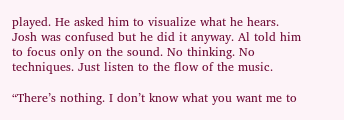played. He asked him to visualize what he hears. Josh was confused but he did it anyway. Al told him to focus only on the sound. No thinking. No techniques. Just listen to the flow of the music.

“There’s nothing. I don’t know what you want me to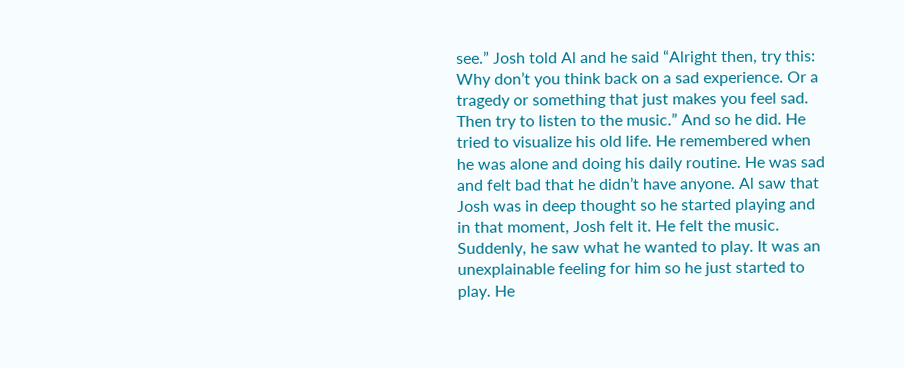see.” Josh told Al and he said “Alright then, try this: Why don’t you think back on a sad experience. Or a tragedy or something that just makes you feel sad. Then try to listen to the music.” And so he did. He tried to visualize his old life. He remembered when he was alone and doing his daily routine. He was sad and felt bad that he didn’t have anyone. Al saw that Josh was in deep thought so he started playing and in that moment, Josh felt it. He felt the music. Suddenly, he saw what he wanted to play. It was an unexplainable feeling for him so he just started to play. He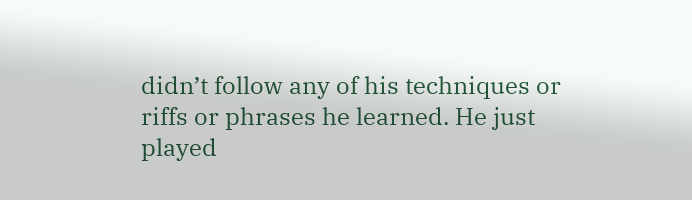didn’t follow any of his techniques or riffs or phrases he learned. He just played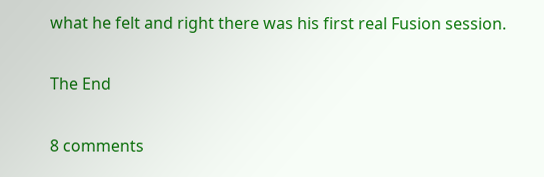what he felt and right there was his first real Fusion session.

The End

8 comments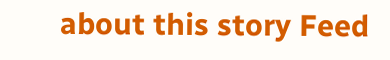about this story Feed